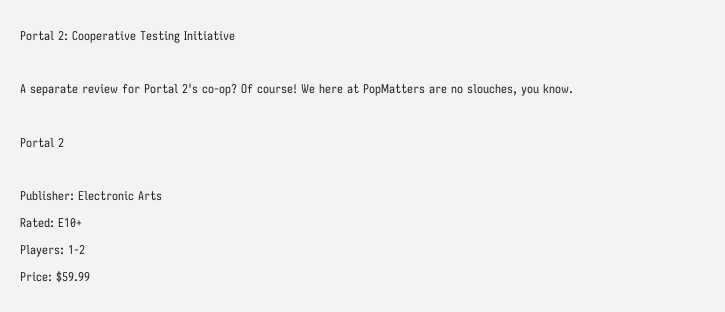Portal 2: Cooperative Testing Initiative

A separate review for Portal 2's co-op? Of course! We here at PopMatters are no slouches, you know.

Portal 2

Publisher: Electronic Arts
Rated: E10+
Players: 1-2
Price: $59.99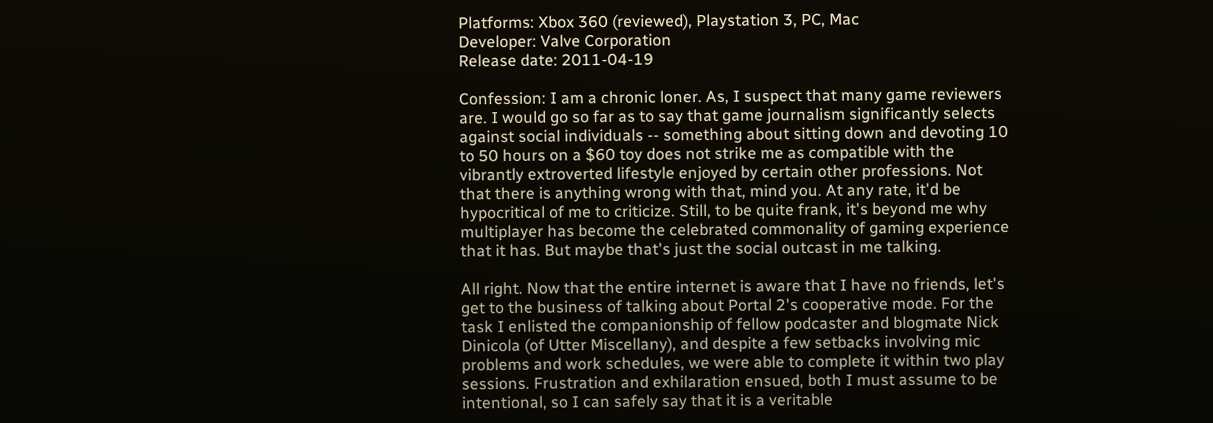Platforms: Xbox 360 (reviewed), Playstation 3, PC, Mac
Developer: Valve Corporation
Release date: 2011-04-19

Confession: I am a chronic loner. As, I suspect that many game reviewers are. I would go so far as to say that game journalism significantly selects against social individuals -- something about sitting down and devoting 10 to 50 hours on a $60 toy does not strike me as compatible with the vibrantly extroverted lifestyle enjoyed by certain other professions. Not that there is anything wrong with that, mind you. At any rate, it'd be hypocritical of me to criticize. Still, to be quite frank, it's beyond me why multiplayer has become the celebrated commonality of gaming experience that it has. But maybe that's just the social outcast in me talking.

All right. Now that the entire internet is aware that I have no friends, let's get to the business of talking about Portal 2's cooperative mode. For the task I enlisted the companionship of fellow podcaster and blogmate Nick Dinicola (of Utter Miscellany), and despite a few setbacks involving mic problems and work schedules, we were able to complete it within two play sessions. Frustration and exhilaration ensued, both I must assume to be intentional, so I can safely say that it is a veritable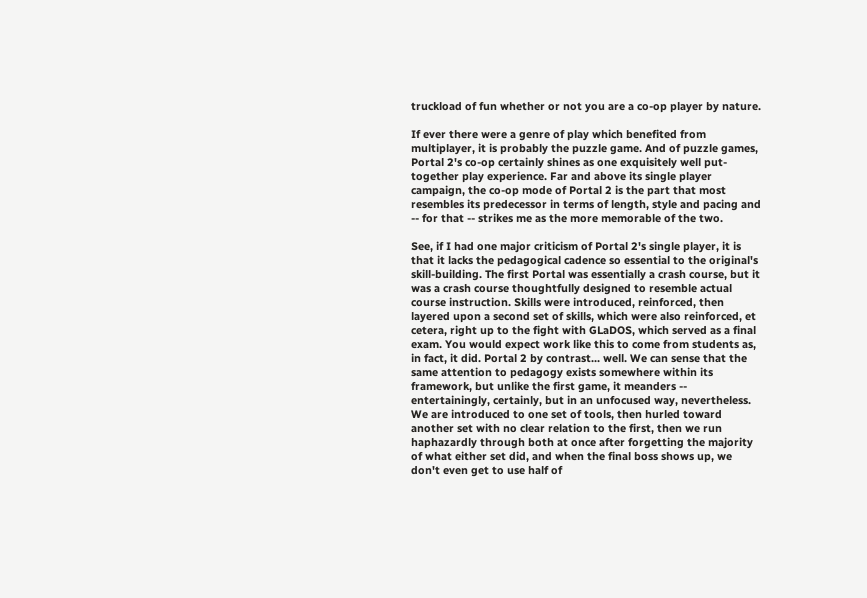truckload of fun whether or not you are a co-op player by nature.

If ever there were a genre of play which benefited from multiplayer, it is probably the puzzle game. And of puzzle games, Portal 2's co-op certainly shines as one exquisitely well put-together play experience. Far and above its single player campaign, the co-op mode of Portal 2 is the part that most resembles its predecessor in terms of length, style and pacing and -- for that -- strikes me as the more memorable of the two.

See, if I had one major criticism of Portal 2's single player, it is that it lacks the pedagogical cadence so essential to the original's skill-building. The first Portal was essentially a crash course, but it was a crash course thoughtfully designed to resemble actual course instruction. Skills were introduced, reinforced, then layered upon a second set of skills, which were also reinforced, et cetera, right up to the fight with GLaDOS, which served as a final exam. You would expect work like this to come from students as, in fact, it did. Portal 2 by contrast... well. We can sense that the same attention to pedagogy exists somewhere within its framework, but unlike the first game, it meanders -- entertainingly, certainly, but in an unfocused way, nevertheless. We are introduced to one set of tools, then hurled toward another set with no clear relation to the first, then we run haphazardly through both at once after forgetting the majority of what either set did, and when the final boss shows up, we don't even get to use half of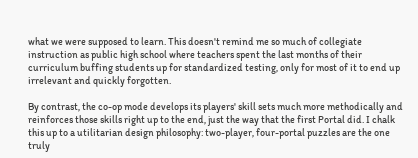what we were supposed to learn. This doesn't remind me so much of collegiate instruction as public high school where teachers spent the last months of their curriculum buffing students up for standardized testing, only for most of it to end up irrelevant and quickly forgotten.

By contrast, the co-op mode develops its players' skill sets much more methodically and reinforces those skills right up to the end, just the way that the first Portal did. I chalk this up to a utilitarian design philosophy: two-player, four-portal puzzles are the one truly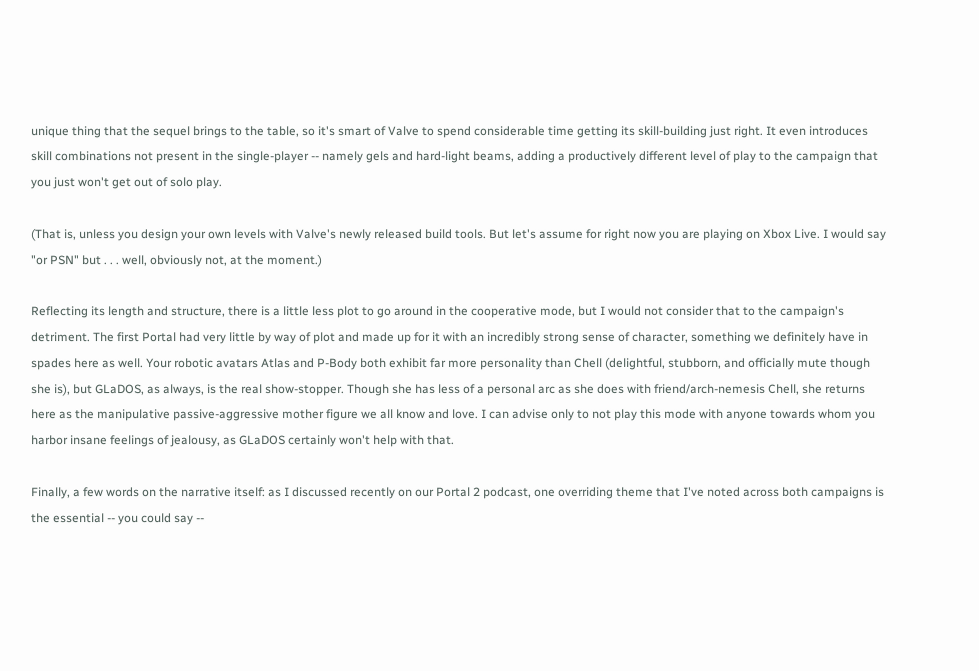unique thing that the sequel brings to the table, so it's smart of Valve to spend considerable time getting its skill-building just right. It even introduces skill combinations not present in the single-player -- namely gels and hard-light beams, adding a productively different level of play to the campaign that you just won't get out of solo play.

(That is, unless you design your own levels with Valve's newly released build tools. But let's assume for right now you are playing on Xbox Live. I would say "or PSN" but . . . well, obviously not, at the moment.)

Reflecting its length and structure, there is a little less plot to go around in the cooperative mode, but I would not consider that to the campaign's detriment. The first Portal had very little by way of plot and made up for it with an incredibly strong sense of character, something we definitely have in spades here as well. Your robotic avatars Atlas and P-Body both exhibit far more personality than Chell (delightful, stubborn, and officially mute though she is), but GLaDOS, as always, is the real show-stopper. Though she has less of a personal arc as she does with friend/arch-nemesis Chell, she returns here as the manipulative passive-aggressive mother figure we all know and love. I can advise only to not play this mode with anyone towards whom you harbor insane feelings of jealousy, as GLaDOS certainly won't help with that.

Finally, a few words on the narrative itself: as I discussed recently on our Portal 2 podcast, one overriding theme that I've noted across both campaigns is the essential -- you could say --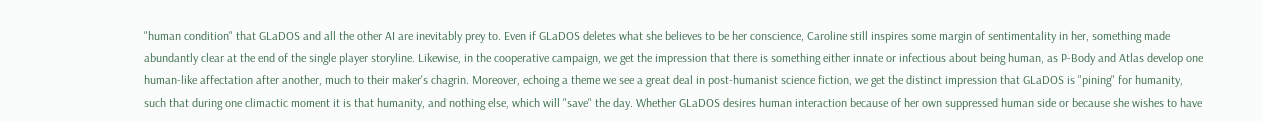"human condition" that GLaDOS and all the other AI are inevitably prey to. Even if GLaDOS deletes what she believes to be her conscience, Caroline still inspires some margin of sentimentality in her, something made abundantly clear at the end of the single player storyline. Likewise, in the cooperative campaign, we get the impression that there is something either innate or infectious about being human, as P-Body and Atlas develop one human-like affectation after another, much to their maker's chagrin. Moreover, echoing a theme we see a great deal in post-humanist science fiction, we get the distinct impression that GLaDOS is "pining" for humanity, such that during one climactic moment it is that humanity, and nothing else, which will "save" the day. Whether GLaDOS desires human interaction because of her own suppressed human side or because she wishes to have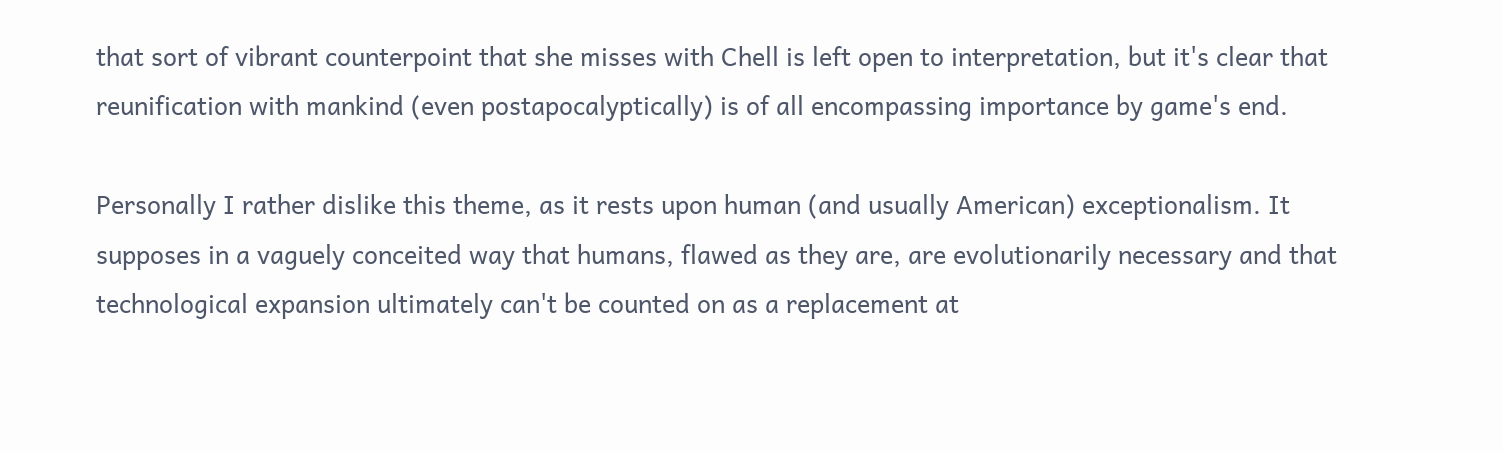that sort of vibrant counterpoint that she misses with Chell is left open to interpretation, but it's clear that reunification with mankind (even postapocalyptically) is of all encompassing importance by game's end.

Personally I rather dislike this theme, as it rests upon human (and usually American) exceptionalism. It supposes in a vaguely conceited way that humans, flawed as they are, are evolutionarily necessary and that technological expansion ultimately can't be counted on as a replacement at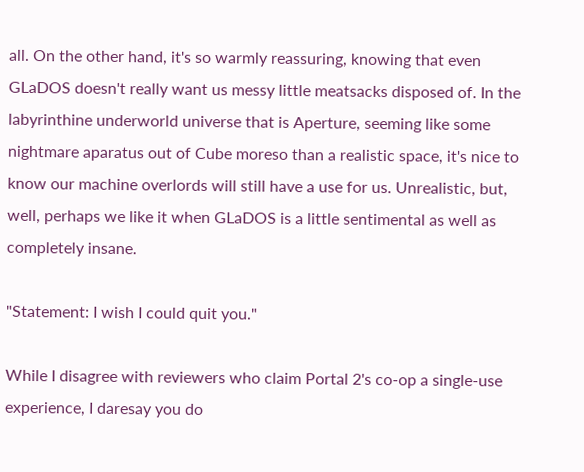all. On the other hand, it's so warmly reassuring, knowing that even GLaDOS doesn't really want us messy little meatsacks disposed of. In the labyrinthine underworld universe that is Aperture, seeming like some nightmare aparatus out of Cube moreso than a realistic space, it's nice to know our machine overlords will still have a use for us. Unrealistic, but, well, perhaps we like it when GLaDOS is a little sentimental as well as completely insane.

"Statement: I wish I could quit you."

While I disagree with reviewers who claim Portal 2's co-op a single-use experience, I daresay you do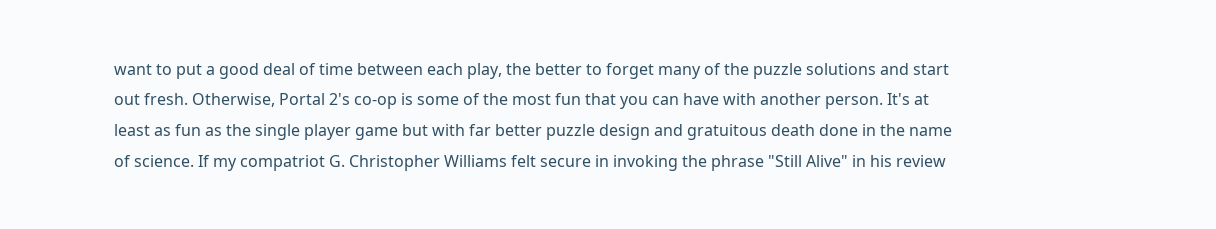want to put a good deal of time between each play, the better to forget many of the puzzle solutions and start out fresh. Otherwise, Portal 2's co-op is some of the most fun that you can have with another person. It's at least as fun as the single player game but with far better puzzle design and gratuitous death done in the name of science. If my compatriot G. Christopher Williams felt secure in invoking the phrase "Still Alive" in his review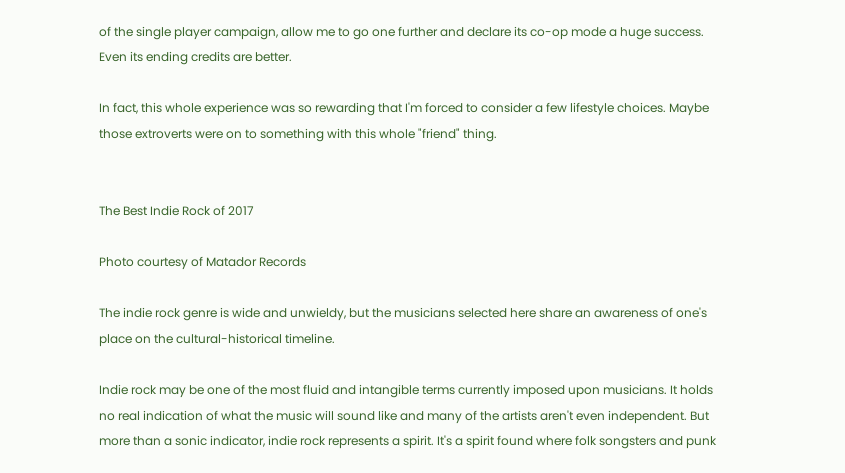of the single player campaign, allow me to go one further and declare its co-op mode a huge success. Even its ending credits are better.

In fact, this whole experience was so rewarding that I'm forced to consider a few lifestyle choices. Maybe those extroverts were on to something with this whole "friend" thing.


The Best Indie Rock of 2017

Photo courtesy of Matador Records

The indie rock genre is wide and unwieldy, but the musicians selected here share an awareness of one's place on the cultural-historical timeline.

Indie rock may be one of the most fluid and intangible terms currently imposed upon musicians. It holds no real indication of what the music will sound like and many of the artists aren't even independent. But more than a sonic indicator, indie rock represents a spirit. It's a spirit found where folk songsters and punk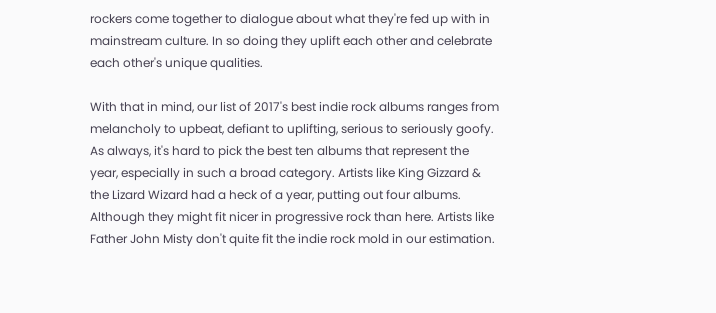rockers come together to dialogue about what they're fed up with in mainstream culture. In so doing they uplift each other and celebrate each other's unique qualities.

With that in mind, our list of 2017's best indie rock albums ranges from melancholy to upbeat, defiant to uplifting, serious to seriously goofy. As always, it's hard to pick the best ten albums that represent the year, especially in such a broad category. Artists like King Gizzard & the Lizard Wizard had a heck of a year, putting out four albums. Although they might fit nicer in progressive rock than here. Artists like Father John Misty don't quite fit the indie rock mold in our estimation.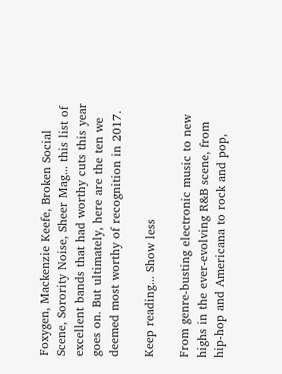Foxygen, Mackenzie Keefe, Broken Social Scene, Sorority Noise, Sheer Mag... this list of excellent bands that had worthy cuts this year goes on. But ultimately, here are the ten we deemed most worthy of recognition in 2017.

Keep reading... Show less

From genre-busting electronic music to new highs in the ever-evolving R&B scene, from hip-hop and Americana to rock and pop,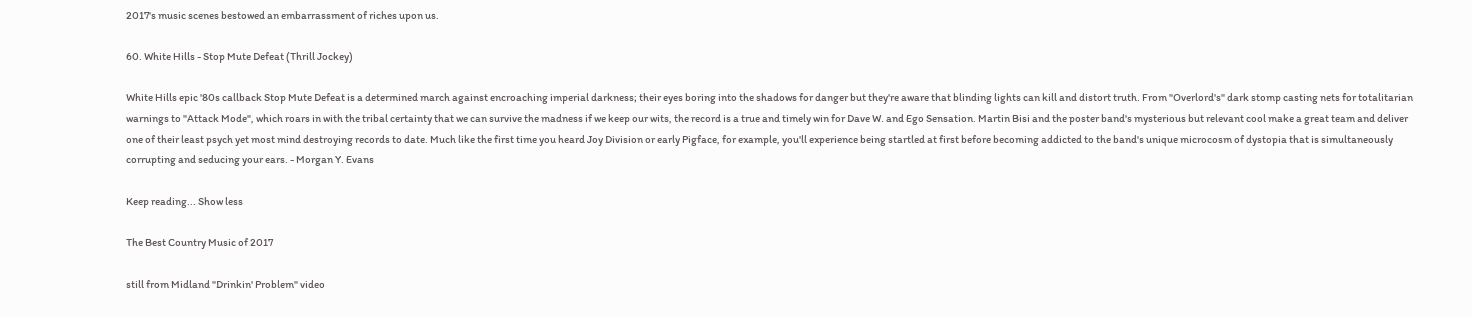2017's music scenes bestowed an embarrassment of riches upon us.

60. White Hills - Stop Mute Defeat (Thrill Jockey)

White Hills epic '80s callback Stop Mute Defeat is a determined march against encroaching imperial darkness; their eyes boring into the shadows for danger but they're aware that blinding lights can kill and distort truth. From "Overlord's" dark stomp casting nets for totalitarian warnings to "Attack Mode", which roars in with the tribal certainty that we can survive the madness if we keep our wits, the record is a true and timely win for Dave W. and Ego Sensation. Martin Bisi and the poster band's mysterious but relevant cool make a great team and deliver one of their least psych yet most mind destroying records to date. Much like the first time you heard Joy Division or early Pigface, for example, you'll experience being startled at first before becoming addicted to the band's unique microcosm of dystopia that is simultaneously corrupting and seducing your ears. - Morgan Y. Evans

Keep reading... Show less

The Best Country Music of 2017

still from Midland "Drinkin' Problem" video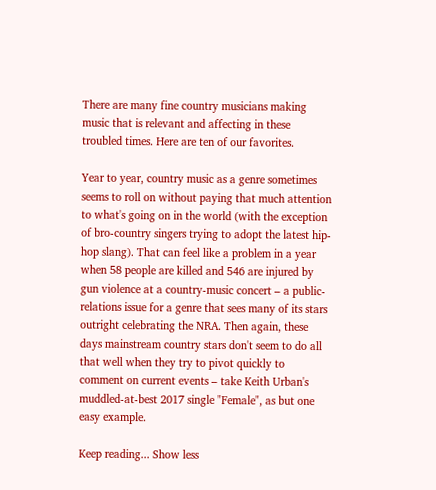There are many fine country musicians making music that is relevant and affecting in these troubled times. Here are ten of our favorites.

Year to year, country music as a genre sometimes seems to roll on without paying that much attention to what's going on in the world (with the exception of bro-country singers trying to adopt the latest hip-hop slang). That can feel like a problem in a year when 58 people are killed and 546 are injured by gun violence at a country-music concert – a public-relations issue for a genre that sees many of its stars outright celebrating the NRA. Then again, these days mainstream country stars don't seem to do all that well when they try to pivot quickly to comment on current events – take Keith Urban's muddled-at-best 2017 single "Female", as but one easy example.

Keep reading... Show less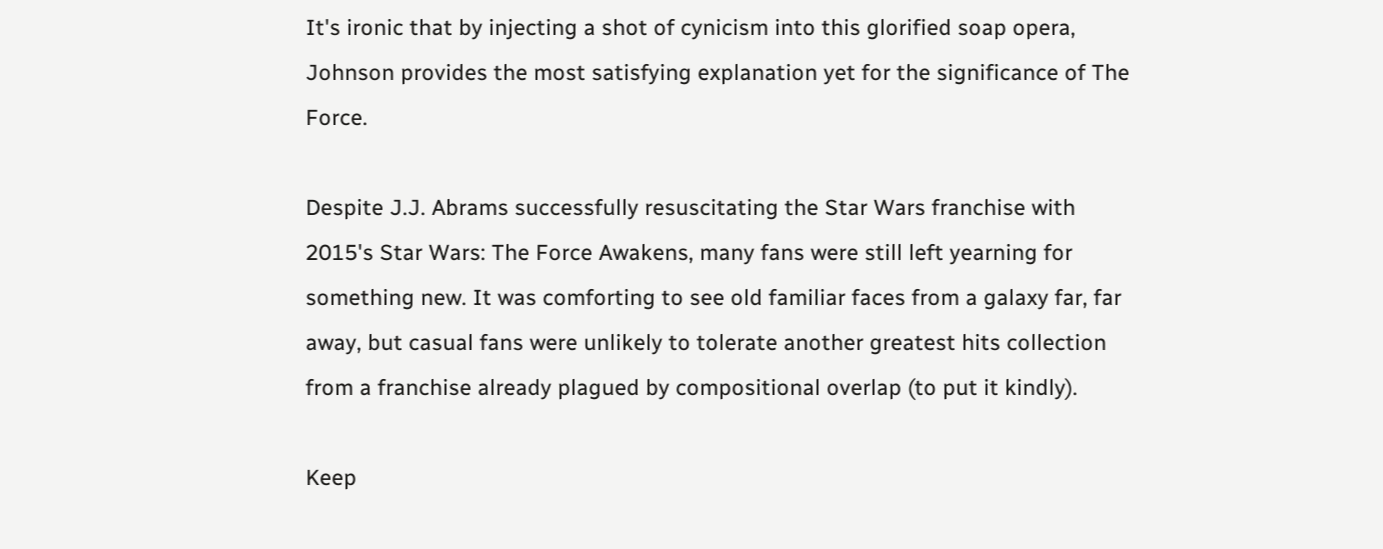It's ironic that by injecting a shot of cynicism into this glorified soap opera, Johnson provides the most satisfying explanation yet for the significance of The Force.

Despite J.J. Abrams successfully resuscitating the Star Wars franchise with 2015's Star Wars: The Force Awakens, many fans were still left yearning for something new. It was comforting to see old familiar faces from a galaxy far, far away, but casual fans were unlikely to tolerate another greatest hits collection from a franchise already plagued by compositional overlap (to put it kindly).

Keep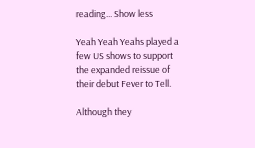reading... Show less

Yeah Yeah Yeahs played a few US shows to support the expanded reissue of their debut Fever to Tell.

Although they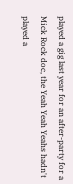played a gig last year for an after-party for a Mick Rock doc, the Yeah Yeah Yeahs hadn't played a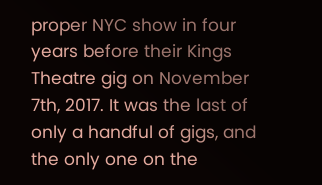proper NYC show in four years before their Kings Theatre gig on November 7th, 2017. It was the last of only a handful of gigs, and the only one on the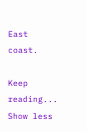East coast.

Keep reading... Show less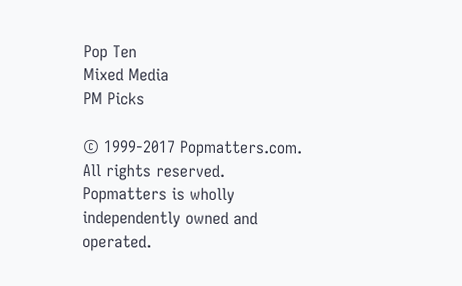Pop Ten
Mixed Media
PM Picks

© 1999-2017 Popmatters.com. All rights reserved.
Popmatters is wholly independently owned and operated.